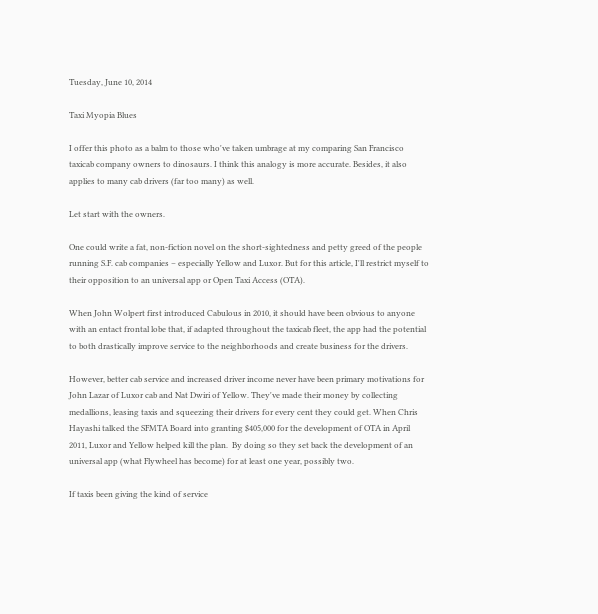Tuesday, June 10, 2014

Taxi Myopia Blues

I offer this photo as a balm to those who've taken umbrage at my comparing San Francisco taxicab company owners to dinosaurs. I think this analogy is more accurate. Besides, it also applies to many cab drivers (far too many) as well.

Let start with the owners.

One could write a fat, non-fiction novel on the short-sightedness and petty greed of the people running S.F. cab companies – especially Yellow and Luxor. But for this article, I'll restrict myself to their opposition to an universal app or Open Taxi Access (OTA).

When John Wolpert first introduced Cabulous in 2010, it should have been obvious to anyone with an entact frontal lobe that, if adapted throughout the taxicab fleet, the app had the potential to both drastically improve service to the neighborhoods and create business for the drivers.

However, better cab service and increased driver income never have been primary motivations for John Lazar of Luxor cab and Nat Dwiri of Yellow. They've made their money by collecting medallions, leasing taxis and squeezing their drivers for every cent they could get. When Chris Hayashi talked the SFMTA Board into granting $405,000 for the development of OTA in April 2011, Luxor and Yellow helped kill the plan.  By doing so they set back the development of an universal app (what Flywheel has become) for at least one year, possibly two.

If taxis been giving the kind of service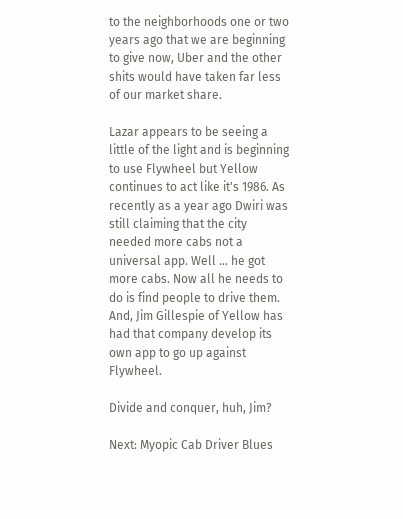to the neighborhoods one or two years ago that we are beginning to give now, Uber and the other shits would have taken far less of our market share.

Lazar appears to be seeing a little of the light and is beginning to use Flywheel but Yellow continues to act like it's 1986. As recently as a year ago Dwiri was still claiming that the city needed more cabs not a universal app. Well ... he got more cabs. Now all he needs to do is find people to drive them. And, Jim Gillespie of Yellow has had that company develop its own app to go up against Flywheel.

Divide and conquer, huh, Jim?

Next: Myopic Cab Driver Blues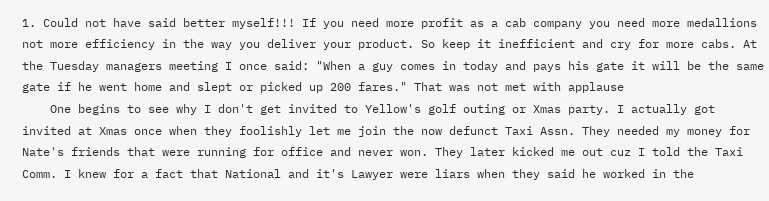1. Could not have said better myself!!! If you need more profit as a cab company you need more medallions not more efficiency in the way you deliver your product. So keep it inefficient and cry for more cabs. At the Tuesday managers meeting I once said: "When a guy comes in today and pays his gate it will be the same gate if he went home and slept or picked up 200 fares." That was not met with applause
    One begins to see why I don't get invited to Yellow's golf outing or Xmas party. I actually got invited at Xmas once when they foolishly let me join the now defunct Taxi Assn. They needed my money for Nate's friends that were running for office and never won. They later kicked me out cuz I told the Taxi Comm. I knew for a fact that National and it's Lawyer were liars when they said he worked in the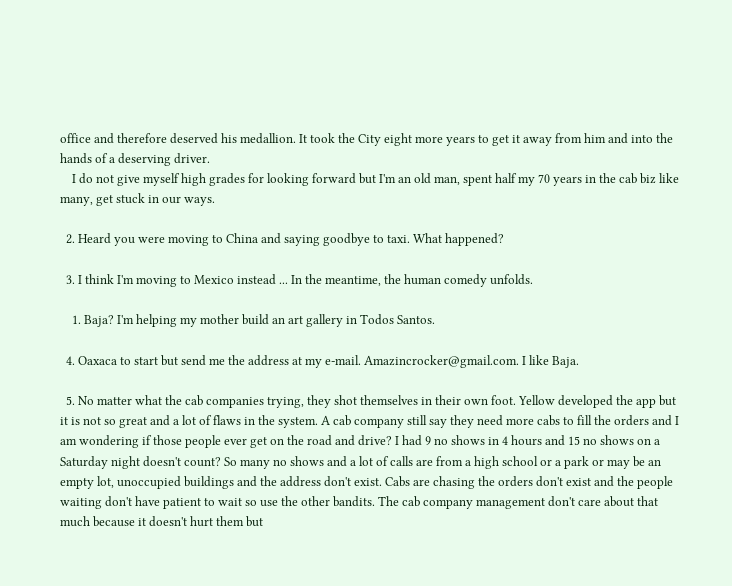office and therefore deserved his medallion. It took the City eight more years to get it away from him and into the hands of a deserving driver.
    I do not give myself high grades for looking forward but I'm an old man, spent half my 70 years in the cab biz like many, get stuck in our ways.

  2. Heard you were moving to China and saying goodbye to taxi. What happened?

  3. I think I'm moving to Mexico instead ... In the meantime, the human comedy unfolds.

    1. Baja? I'm helping my mother build an art gallery in Todos Santos.

  4. Oaxaca to start but send me the address at my e-mail. Amazincrocker@gmail.com. I like Baja.

  5. No matter what the cab companies trying, they shot themselves in their own foot. Yellow developed the app but it is not so great and a lot of flaws in the system. A cab company still say they need more cabs to fill the orders and I am wondering if those people ever get on the road and drive? I had 9 no shows in 4 hours and 15 no shows on a Saturday night doesn't count? So many no shows and a lot of calls are from a high school or a park or may be an empty lot, unoccupied buildings and the address don't exist. Cabs are chasing the orders don't exist and the people waiting don't have patient to wait so use the other bandits. The cab company management don't care about that much because it doesn't hurt them but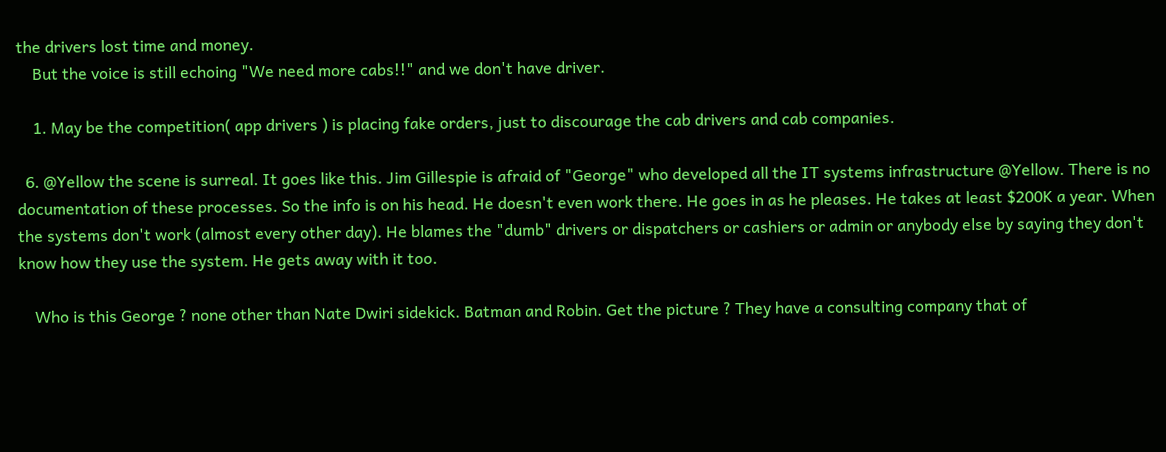the drivers lost time and money.
    But the voice is still echoing "We need more cabs!!" and we don't have driver.

    1. May be the competition( app drivers ) is placing fake orders, just to discourage the cab drivers and cab companies.

  6. @Yellow the scene is surreal. It goes like this. Jim Gillespie is afraid of "George" who developed all the IT systems infrastructure @Yellow. There is no documentation of these processes. So the info is on his head. He doesn't even work there. He goes in as he pleases. He takes at least $200K a year. When the systems don't work (almost every other day). He blames the "dumb" drivers or dispatchers or cashiers or admin or anybody else by saying they don't know how they use the system. He gets away with it too.

    Who is this George ? none other than Nate Dwiri sidekick. Batman and Robin. Get the picture ? They have a consulting company that of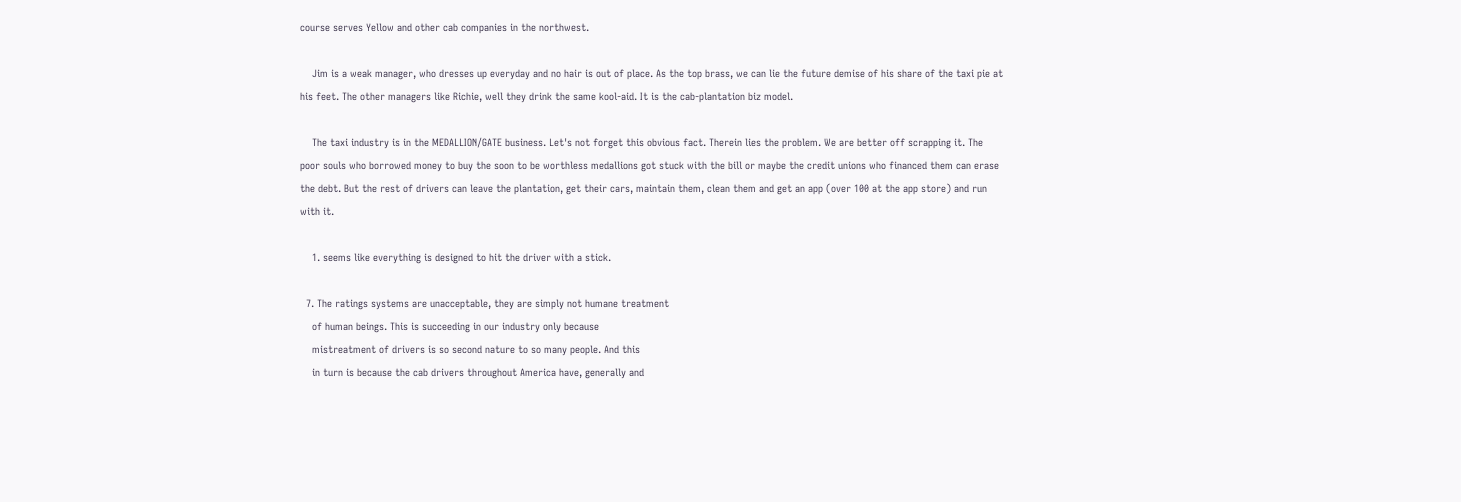course serves Yellow and other cab companies in the northwest.

    Jim is a weak manager, who dresses up everyday and no hair is out of place. As the top brass, we can lie the future demise of his share of the taxi pie at his feet. The other managers like Richie, well they drink the same kool-aid. It is the cab-plantation biz model.

    The taxi industry is in the MEDALLION/GATE business. Let's not forget this obvious fact. Therein lies the problem. We are better off scrapping it. The poor souls who borrowed money to buy the soon to be worthless medallions got stuck with the bill or maybe the credit unions who financed them can erase the debt. But the rest of drivers can leave the plantation, get their cars, maintain them, clean them and get an app (over 100 at the app store) and run with it.

    1. seems like everything is designed to hit the driver with a stick.

  7. The ratings systems are unacceptable, they are simply not humane treatment
    of human beings. This is succeeding in our industry only because
    mistreatment of drivers is so second nature to so many people. And this
    in turn is because the cab drivers throughout America have, generally and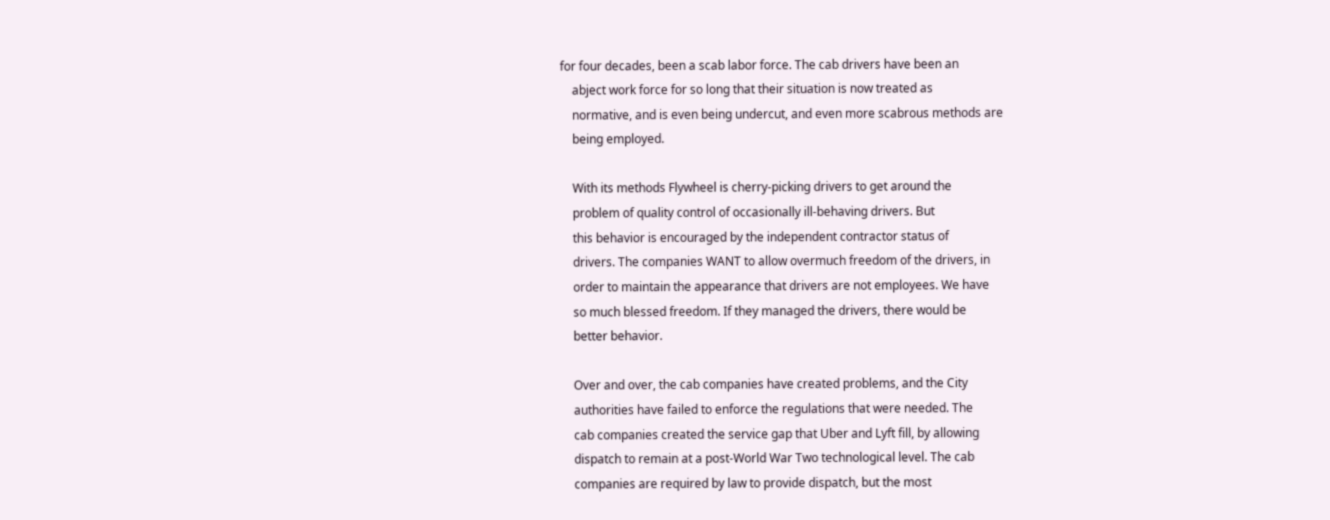for four decades, been a scab labor force. The cab drivers have been an
    abject work force for so long that their situation is now treated as
    normative, and is even being undercut, and even more scabrous methods are
    being employed.

    With its methods Flywheel is cherry-picking drivers to get around the
    problem of quality control of occasionally ill-behaving drivers. But
    this behavior is encouraged by the independent contractor status of
    drivers. The companies WANT to allow overmuch freedom of the drivers, in
    order to maintain the appearance that drivers are not employees. We have
    so much blessed freedom. If they managed the drivers, there would be
    better behavior.

    Over and over, the cab companies have created problems, and the City
    authorities have failed to enforce the regulations that were needed. The
    cab companies created the service gap that Uber and Lyft fill, by allowing
    dispatch to remain at a post-World War Two technological level. The cab
    companies are required by law to provide dispatch, but the most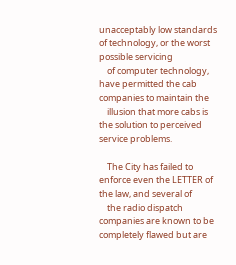unacceptably low standards of technology, or the worst possible servicing
    of computer technology, have permitted the cab companies to maintain the
    illusion that more cabs is the solution to perceived service problems.

    The City has failed to enforce even the LETTER of the law, and several of
    the radio dispatch companies are known to be completely flawed but are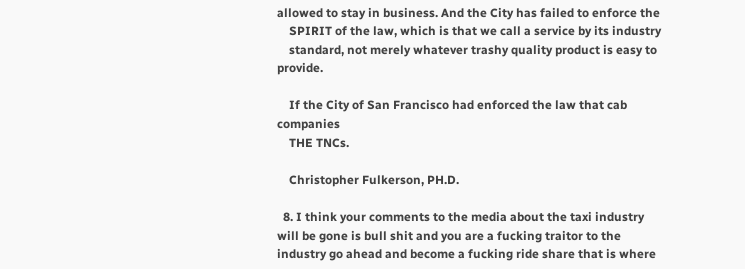allowed to stay in business. And the City has failed to enforce the
    SPIRIT of the law, which is that we call a service by its industry
    standard, not merely whatever trashy quality product is easy to provide.

    If the City of San Francisco had enforced the law that cab companies
    THE TNCs.

    Christopher Fulkerson, PH.D.

  8. I think your comments to the media about the taxi industry will be gone is bull shit and you are a fucking traitor to the industry go ahead and become a fucking ride share that is where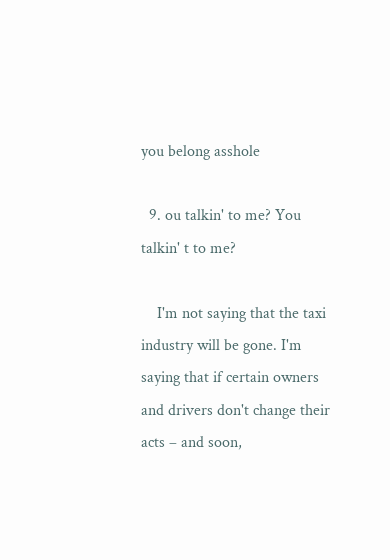you belong asshole

  9. ou talkin' to me? You talkin' t to me?

    I'm not saying that the taxi industry will be gone. I'm saying that if certain owners and drivers don't change their acts – and soon,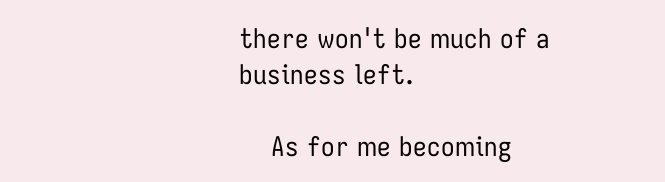there won't be much of a business left.

    As for me becoming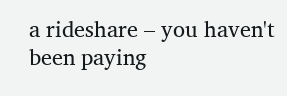a rideshare – you haven't been paying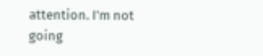attention. I'm not going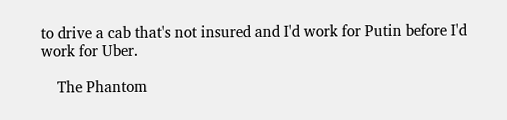to drive a cab that's not insured and I'd work for Putin before I'd work for Uber.

    The Phantom